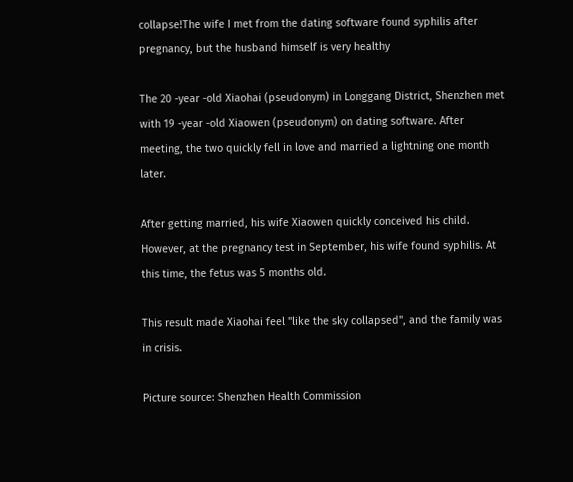collapse!The wife I met from the dating software found syphilis after pregnancy, but the husband himself is very healthy

The 20 -year -old Xiaohai (pseudonym) in Longgang District, Shenzhen met with 19 -year -old Xiaowen (pseudonym) on dating software. After meeting, the two quickly fell in love and married a lightning one month later.

After getting married, his wife Xiaowen quickly conceived his child. However, at the pregnancy test in September, his wife found syphilis. At this time, the fetus was 5 months old.

This result made Xiaohai feel "like the sky collapsed", and the family was in crisis.

Picture source: Shenzhen Health Commission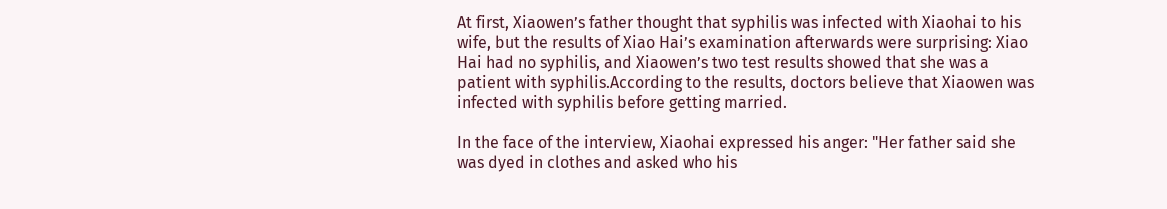At first, Xiaowen’s father thought that syphilis was infected with Xiaohai to his wife, but the results of Xiao Hai’s examination afterwards were surprising: Xiao Hai had no syphilis, and Xiaowen’s two test results showed that she was a patient with syphilis.According to the results, doctors believe that Xiaowen was infected with syphilis before getting married.

In the face of the interview, Xiaohai expressed his anger: "Her father said she was dyed in clothes and asked who his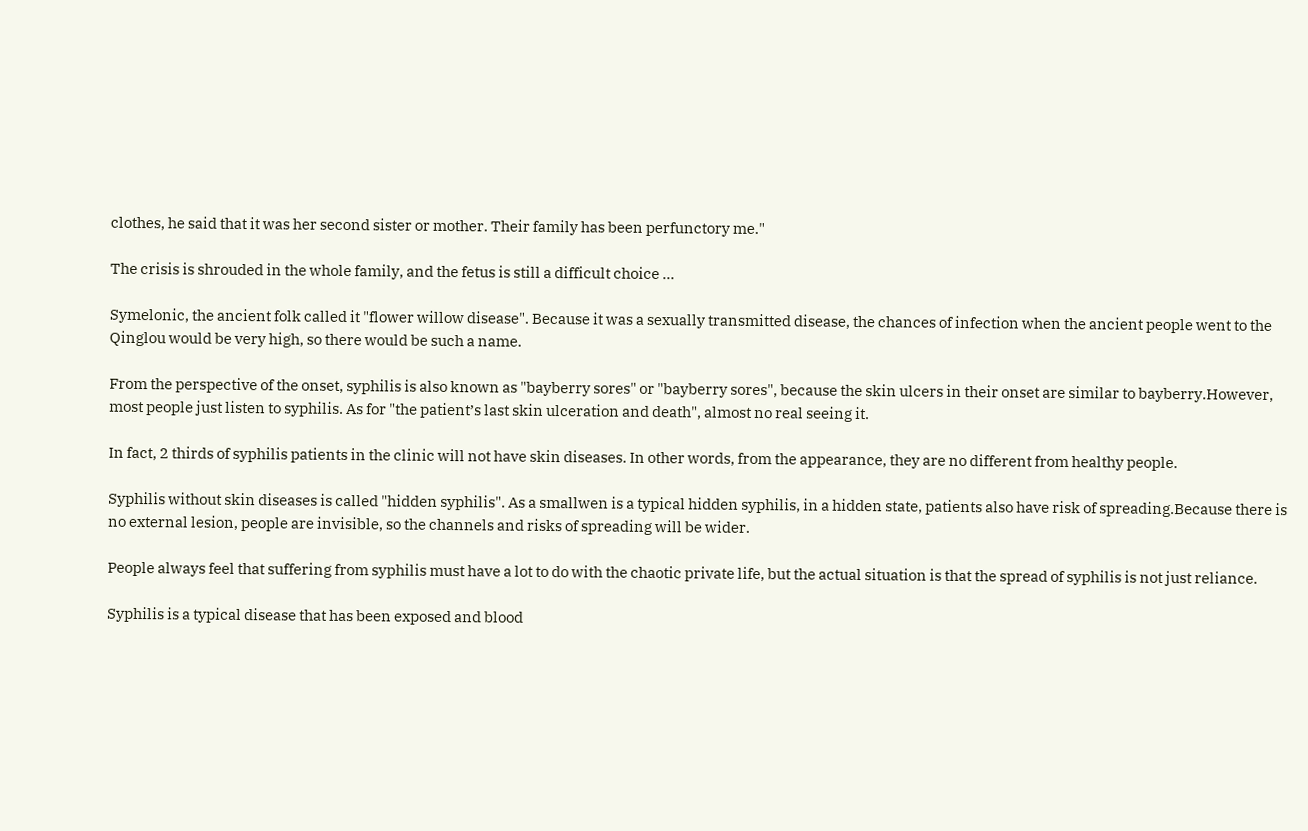clothes, he said that it was her second sister or mother. Their family has been perfunctory me."

The crisis is shrouded in the whole family, and the fetus is still a difficult choice …

Symelonic, the ancient folk called it "flower willow disease". Because it was a sexually transmitted disease, the chances of infection when the ancient people went to the Qinglou would be very high, so there would be such a name.

From the perspective of the onset, syphilis is also known as "bayberry sores" or "bayberry sores", because the skin ulcers in their onset are similar to bayberry.However, most people just listen to syphilis. As for "the patient’s last skin ulceration and death", almost no real seeing it.

In fact, 2 thirds of syphilis patients in the clinic will not have skin diseases. In other words, from the appearance, they are no different from healthy people.

Syphilis without skin diseases is called "hidden syphilis". As a smallwen is a typical hidden syphilis, in a hidden state, patients also have risk of spreading.Because there is no external lesion, people are invisible, so the channels and risks of spreading will be wider.

People always feel that suffering from syphilis must have a lot to do with the chaotic private life, but the actual situation is that the spread of syphilis is not just reliance.

Syphilis is a typical disease that has been exposed and blood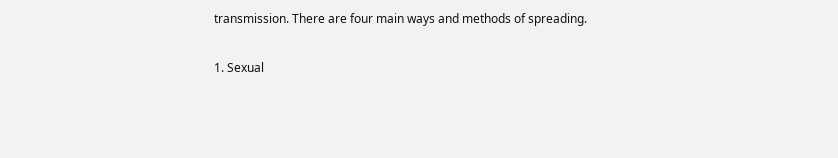transmission. There are four main ways and methods of spreading.

1. Sexual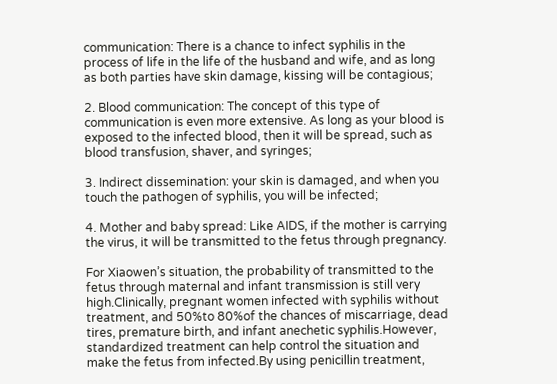communication: There is a chance to infect syphilis in the process of life in the life of the husband and wife, and as long as both parties have skin damage, kissing will be contagious;

2. Blood communication: The concept of this type of communication is even more extensive. As long as your blood is exposed to the infected blood, then it will be spread, such as blood transfusion, shaver, and syringes;

3. Indirect dissemination: your skin is damaged, and when you touch the pathogen of syphilis, you will be infected;

4. Mother and baby spread: Like AIDS, if the mother is carrying the virus, it will be transmitted to the fetus through pregnancy.

For Xiaowen’s situation, the probability of transmitted to the fetus through maternal and infant transmission is still very high.Clinically, pregnant women infected with syphilis without treatment, and 50%to 80%of the chances of miscarriage, dead tires, premature birth, and infant anechetic syphilis.However, standardized treatment can help control the situation and make the fetus from infected.By using penicillin treatment,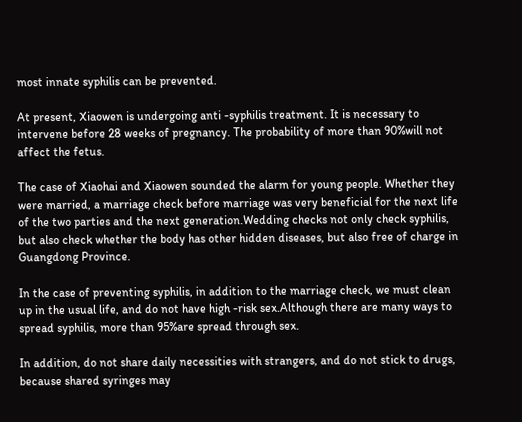most innate syphilis can be prevented.

At present, Xiaowen is undergoing anti -syphilis treatment. It is necessary to intervene before 28 weeks of pregnancy. The probability of more than 90%will not affect the fetus.

The case of Xiaohai and Xiaowen sounded the alarm for young people. Whether they were married, a marriage check before marriage was very beneficial for the next life of the two parties and the next generation.Wedding checks not only check syphilis, but also check whether the body has other hidden diseases, but also free of charge in Guangdong Province.

In the case of preventing syphilis, in addition to the marriage check, we must clean up in the usual life, and do not have high -risk sex.Although there are many ways to spread syphilis, more than 95%are spread through sex.

In addition, do not share daily necessities with strangers, and do not stick to drugs, because shared syringes may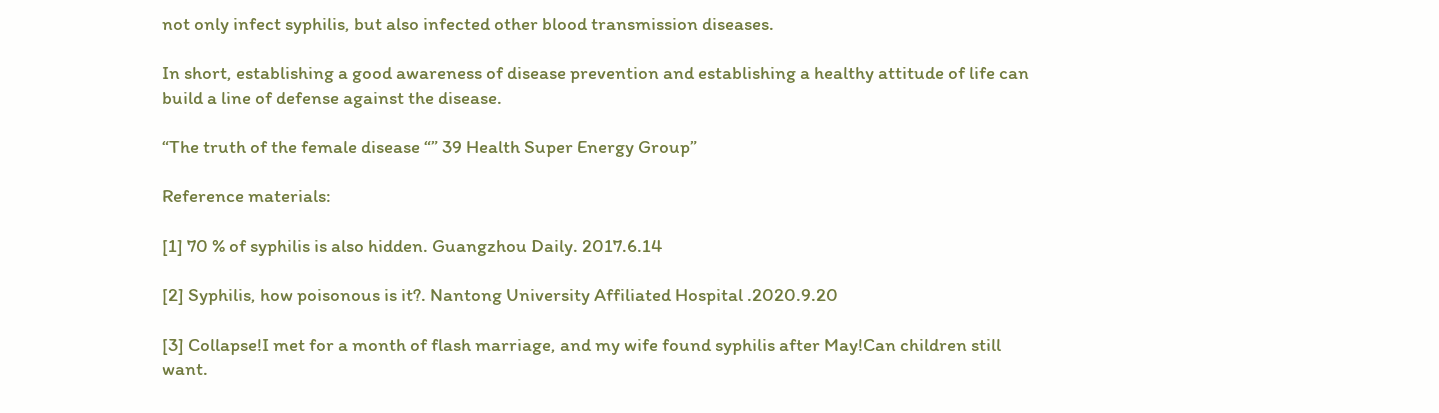not only infect syphilis, but also infected other blood transmission diseases.

In short, establishing a good awareness of disease prevention and establishing a healthy attitude of life can build a line of defense against the disease.

“The truth of the female disease “” 39 Health Super Energy Group”

Reference materials:

[1] 70 % of syphilis is also hidden. Guangzhou Daily. 2017.6.14

[2] Syphilis, how poisonous is it?. Nantong University Affiliated Hospital .2020.9.20

[3] Collapse!I met for a month of flash marriage, and my wife found syphilis after May!Can children still want.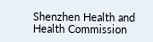Shenzhen Health and Health Commission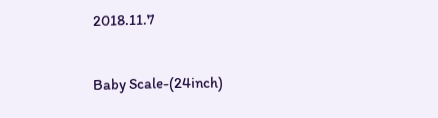2018.11.7


Baby Scale-(24inch)